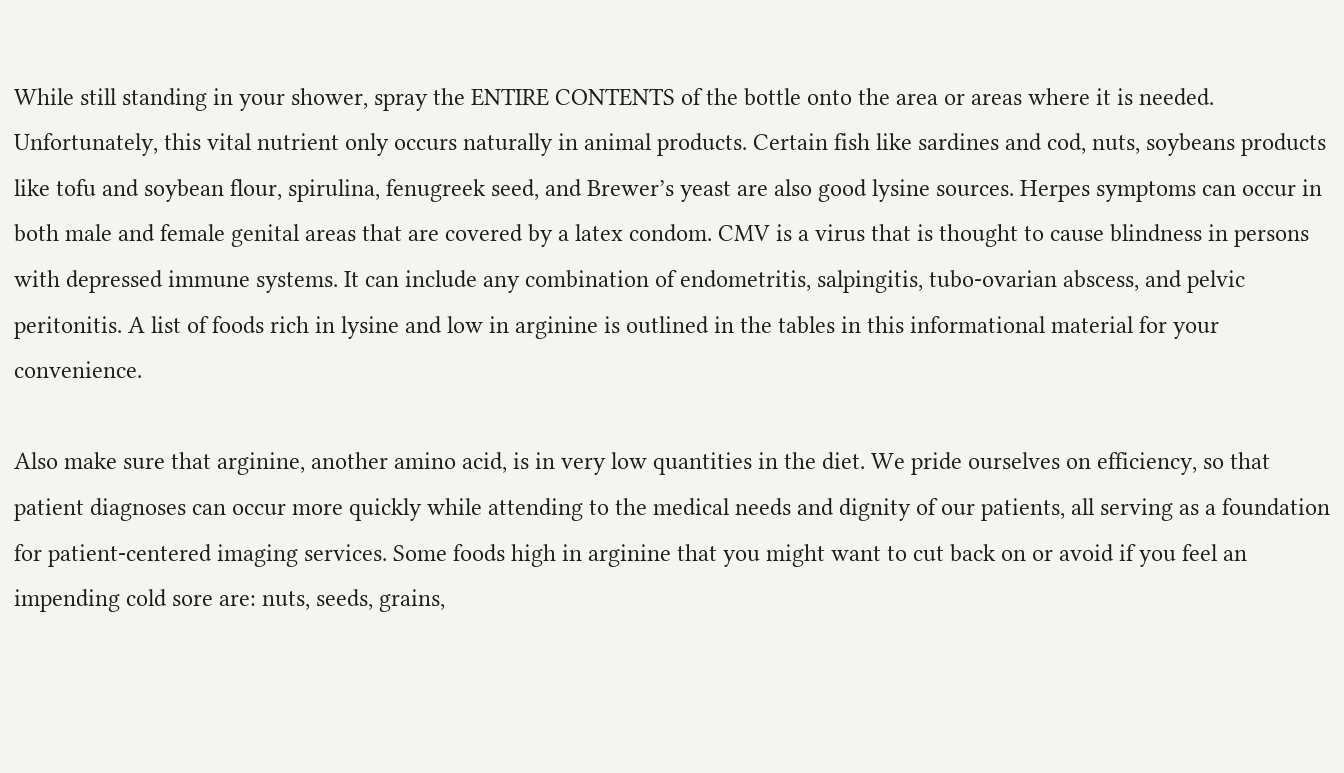While still standing in your shower, spray the ENTIRE CONTENTS of the bottle onto the area or areas where it is needed. Unfortunately, this vital nutrient only occurs naturally in animal products. Certain fish like sardines and cod, nuts, soybeans products like tofu and soybean flour, spirulina, fenugreek seed, and Brewer’s yeast are also good lysine sources. Herpes symptoms can occur in both male and female genital areas that are covered by a latex condom. CMV is a virus that is thought to cause blindness in persons with depressed immune systems. It can include any combination of endometritis, salpingitis, tubo-ovarian abscess, and pelvic peritonitis. A list of foods rich in lysine and low in arginine is outlined in the tables in this informational material for your convenience.

Also make sure that arginine, another amino acid, is in very low quantities in the diet. We pride ourselves on efficiency, so that patient diagnoses can occur more quickly while attending to the medical needs and dignity of our patients, all serving as a foundation for patient-centered imaging services. Some foods high in arginine that you might want to cut back on or avoid if you feel an impending cold sore are: nuts, seeds, grains,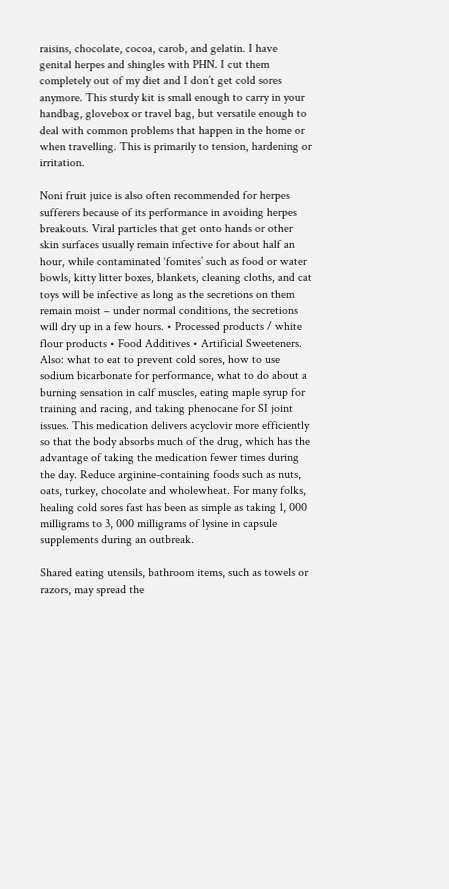raisins, chocolate, cocoa, carob, and gelatin. I have genital herpes and shingles with PHN. I cut them completely out of my diet and I don’t get cold sores anymore. This sturdy kit is small enough to carry in your handbag, glovebox or travel bag, but versatile enough to deal with common problems that happen in the home or when travelling. This is primarily to tension, hardening or irritation.

Noni fruit juice is also often recommended for herpes sufferers because of its performance in avoiding herpes breakouts. Viral particles that get onto hands or other skin surfaces usually remain infective for about half an hour, while contaminated ‘fomites’ such as food or water bowls, kitty litter boxes, blankets, cleaning cloths, and cat toys will be infective as long as the secretions on them remain moist – under normal conditions, the secretions will dry up in a few hours. • Processed products / white flour products • Food Additives • Artificial Sweeteners. Also: what to eat to prevent cold sores, how to use sodium bicarbonate for performance, what to do about a burning sensation in calf muscles, eating maple syrup for training and racing, and taking phenocane for SI joint issues. This medication delivers acyclovir more efficiently so that the body absorbs much of the drug, which has the advantage of taking the medication fewer times during the day. Reduce arginine-containing foods such as nuts, oats, turkey, chocolate and wholewheat. For many folks, healing cold sores fast has been as simple as taking 1, 000 milligrams to 3, 000 milligrams of lysine in capsule supplements during an outbreak.

Shared eating utensils, bathroom items, such as towels or razors, may spread the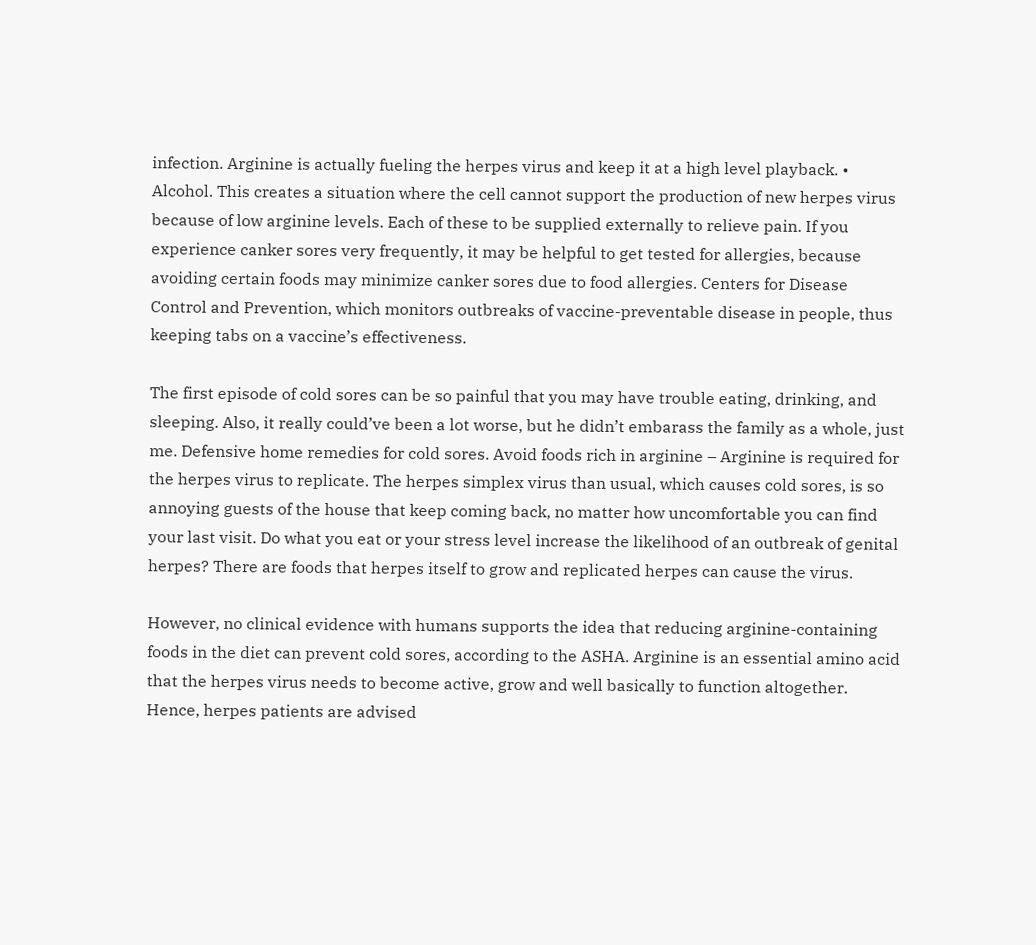infection. Arginine is actually fueling the herpes virus and keep it at a high level playback. • Alcohol. This creates a situation where the cell cannot support the production of new herpes virus because of low arginine levels. Each of these to be supplied externally to relieve pain. If you experience canker sores very frequently, it may be helpful to get tested for allergies, because avoiding certain foods may minimize canker sores due to food allergies. Centers for Disease Control and Prevention, which monitors outbreaks of vaccine-preventable disease in people, thus keeping tabs on a vaccine’s effectiveness.

The first episode of cold sores can be so painful that you may have trouble eating, drinking, and sleeping. Also, it really could’ve been a lot worse, but he didn’t embarass the family as a whole, just me. Defensive home remedies for cold sores. Avoid foods rich in arginine – Arginine is required for the herpes virus to replicate. The herpes simplex virus than usual, which causes cold sores, is so annoying guests of the house that keep coming back, no matter how uncomfortable you can find your last visit. Do what you eat or your stress level increase the likelihood of an outbreak of genital herpes? There are foods that herpes itself to grow and replicated herpes can cause the virus.

However, no clinical evidence with humans supports the idea that reducing arginine-containing foods in the diet can prevent cold sores, according to the ASHA. Arginine is an essential amino acid that the herpes virus needs to become active, grow and well basically to function altogether. Hence, herpes patients are advised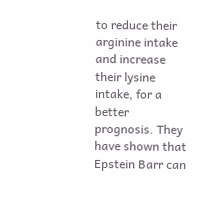to reduce their arginine intake and increase their lysine intake, for a better prognosis. They have shown that Epstein Barr can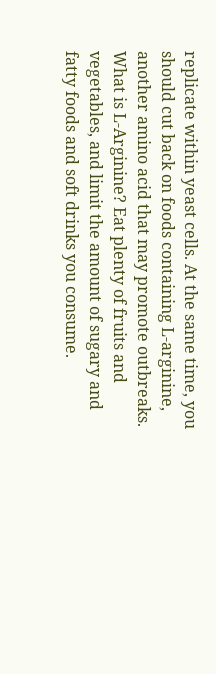replicate within yeast cells. At the same time, you should cut back on foods containing L-arginine, another amino acid that may promote outbreaks. What is L-Arginine? Eat plenty of fruits and vegetables, and limit the amount of sugary and fatty foods and soft drinks you consume.